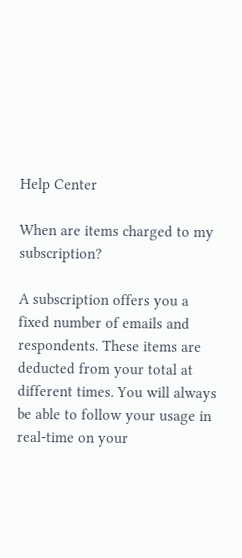Help Center

When are items charged to my subscription?

A subscription offers you a fixed number of emails and respondents. These items are deducted from your total at different times. You will always be able to follow your usage in real-time on your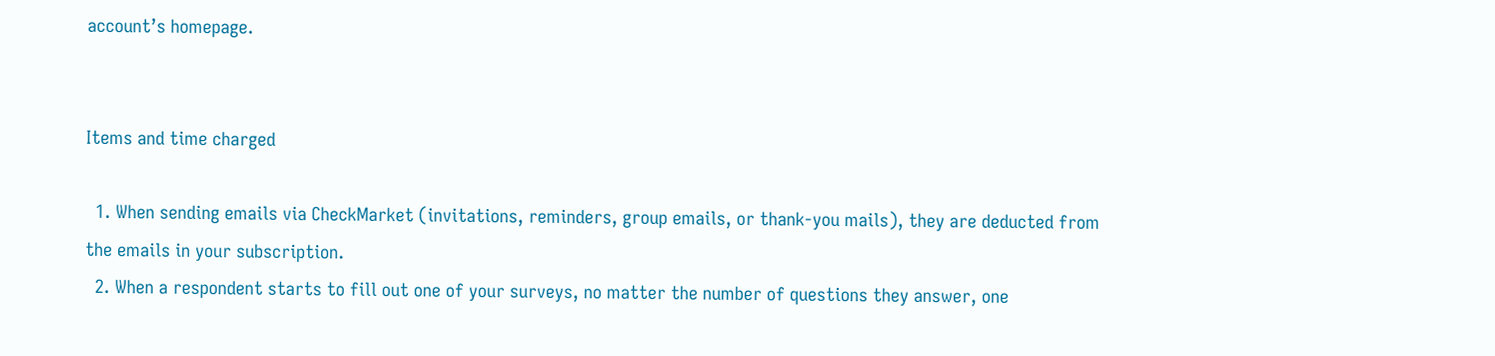account’s homepage.


Items and time charged

  1. When sending emails via CheckMarket (invitations, reminders, group emails, or thank-you mails), they are deducted from the emails in your subscription.
  2. When a respondent starts to fill out one of your surveys, no matter the number of questions they answer, one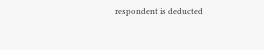respondent is deducted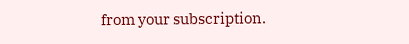from your subscription.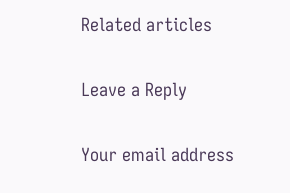Related articles

Leave a Reply

Your email address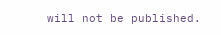will not be published.